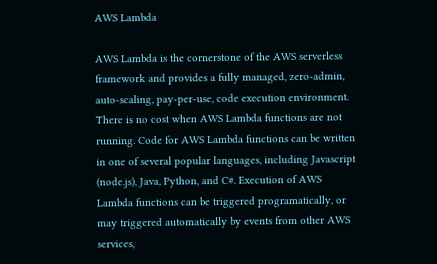AWS Lambda

AWS Lambda is the cornerstone of the AWS serverless framework and provides a fully managed, zero-admin, auto-scaling, pay-per-use, code execution environment. There is no cost when AWS Lambda functions are not running. Code for AWS Lambda functions can be written in one of several popular languages, including Javascript (node.js), Java, Python, and C#. Execution of AWS Lambda functions can be triggered programatically, or may triggered automatically by events from other AWS services,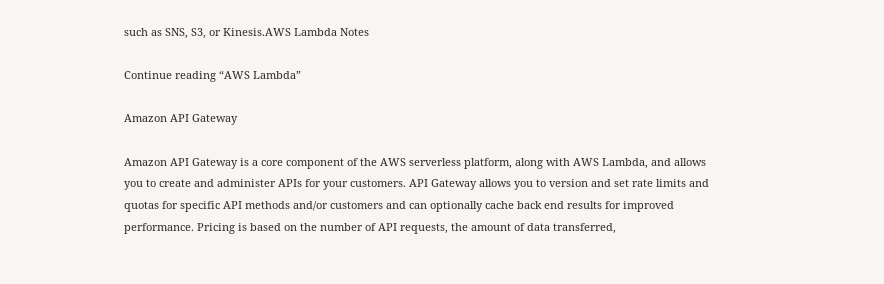such as SNS, S3, or Kinesis.AWS Lambda Notes

Continue reading “AWS Lambda”

Amazon API Gateway

Amazon API Gateway is a core component of the AWS serverless platform, along with AWS Lambda, and allows you to create and administer APIs for your customers. API Gateway allows you to version and set rate limits and quotas for specific API methods and/or customers and can optionally cache back end results for improved performance. Pricing is based on the number of API requests, the amount of data transferred,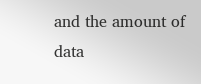and the amount of data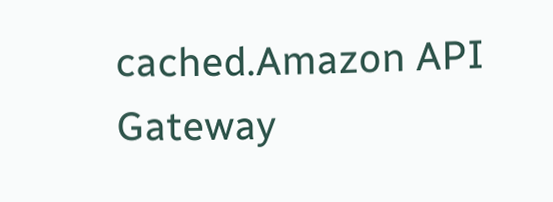cached.Amazon API Gateway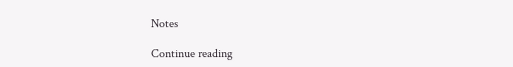Notes

Continue reading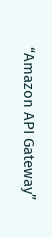“Amazon API Gateway”